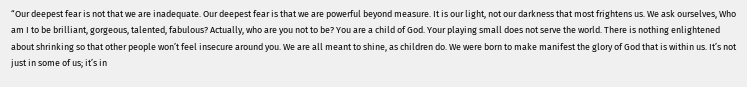“Our deepest fear is not that we are inadequate. Our deepest fear is that we are powerful beyond measure. It is our light, not our darkness that most frightens us. We ask ourselves, Who am I to be brilliant, gorgeous, talented, fabulous? Actually, who are you not to be? You are a child of God. Your playing small does not serve the world. There is nothing enlightened about shrinking so that other people won’t feel insecure around you. We are all meant to shine, as children do. We were born to make manifest the glory of God that is within us. It’s not just in some of us; it’s in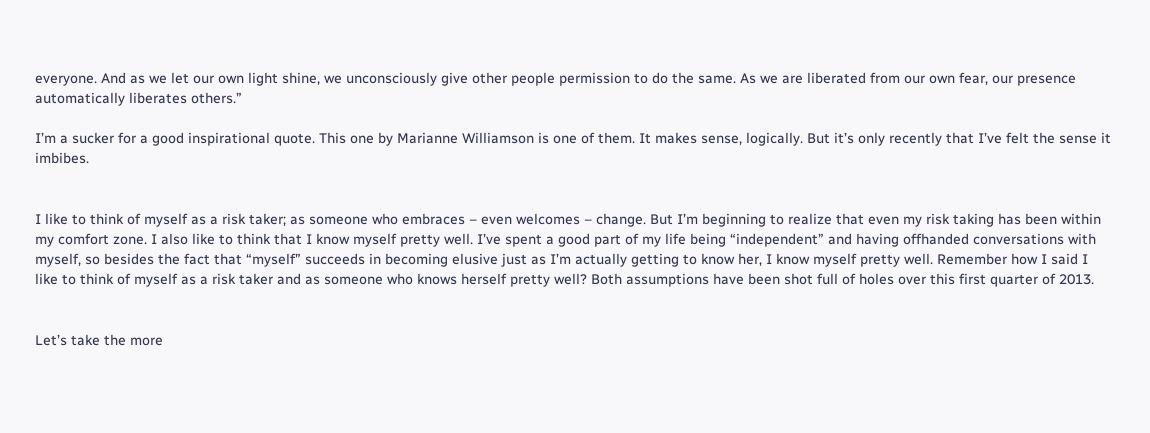everyone. And as we let our own light shine, we unconsciously give other people permission to do the same. As we are liberated from our own fear, our presence automatically liberates others.”

I’m a sucker for a good inspirational quote. This one by Marianne Williamson is one of them. It makes sense, logically. But it’s only recently that I’ve felt the sense it imbibes.


I like to think of myself as a risk taker; as someone who embraces – even welcomes – change. But I’m beginning to realize that even my risk taking has been within my comfort zone. I also like to think that I know myself pretty well. I’ve spent a good part of my life being “independent” and having offhanded conversations with myself, so besides the fact that “myself” succeeds in becoming elusive just as I’m actually getting to know her, I know myself pretty well. Remember how I said I like to think of myself as a risk taker and as someone who knows herself pretty well? Both assumptions have been shot full of holes over this first quarter of 2013.


Let’s take the more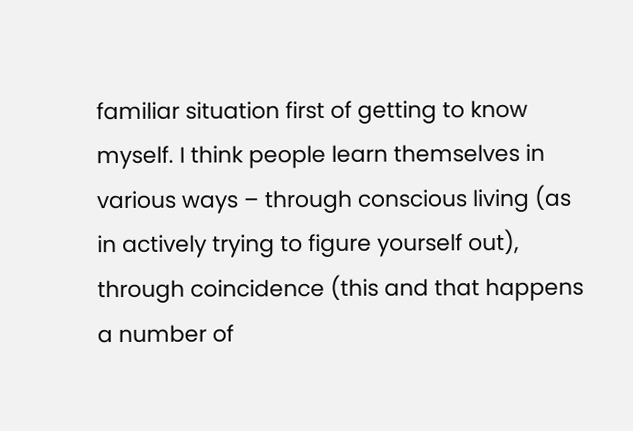familiar situation first of getting to know myself. I think people learn themselves in various ways – through conscious living (as in actively trying to figure yourself out), through coincidence (this and that happens a number of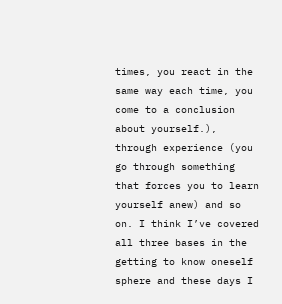times, you react in the same way each time, you come to a conclusion about yourself.), through experience (you go through something that forces you to learn yourself anew) and so on. I think I’ve covered all three bases in the getting to know oneself sphere and these days I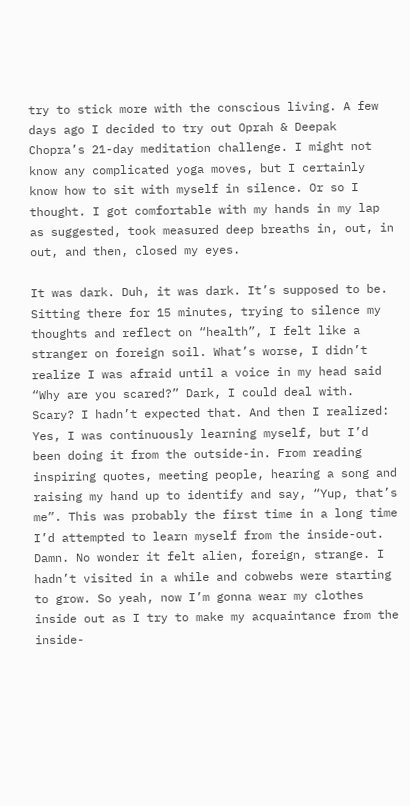try to stick more with the conscious living. A few days ago I decided to try out Oprah & Deepak Chopra’s 21-day meditation challenge. I might not know any complicated yoga moves, but I certainly know how to sit with myself in silence. Or so I thought. I got comfortable with my hands in my lap as suggested, took measured deep breaths in, out, in out, and then, closed my eyes.

It was dark. Duh, it was dark. It’s supposed to be. Sitting there for 15 minutes, trying to silence my thoughts and reflect on “health”, I felt like a stranger on foreign soil. What’s worse, I didn’t realize I was afraid until a voice in my head said “Why are you scared?” Dark, I could deal with. Scary? I hadn’t expected that. And then I realized: Yes, I was continuously learning myself, but I’d been doing it from the outside-in. From reading inspiring quotes, meeting people, hearing a song and raising my hand up to identify and say, “Yup, that’s me”. This was probably the first time in a long time I’d attempted to learn myself from the inside-out. Damn. No wonder it felt alien, foreign, strange. I hadn’t visited in a while and cobwebs were starting to grow. So yeah, now I’m gonna wear my clothes inside out as I try to make my acquaintance from the inside-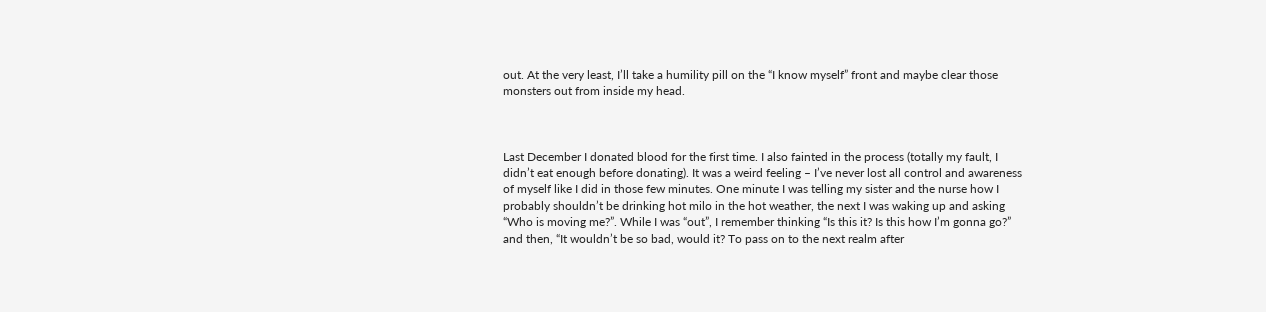out. At the very least, I’ll take a humility pill on the “I know myself” front and maybe clear those monsters out from inside my head.



Last December I donated blood for the first time. I also fainted in the process (totally my fault, I didn’t eat enough before donating). It was a weird feeling – I’ve never lost all control and awareness of myself like I did in those few minutes. One minute I was telling my sister and the nurse how I probably shouldn’t be drinking hot milo in the hot weather, the next I was waking up and asking “Who is moving me?”. While I was “out”, I remember thinking “Is this it? Is this how I’m gonna go?” and then, “It wouldn’t be so bad, would it? To pass on to the next realm after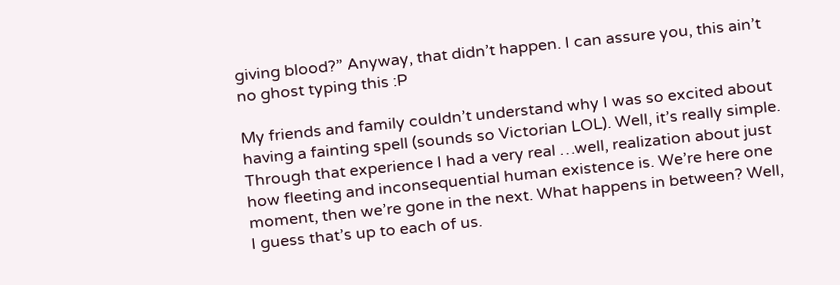giving blood?” Anyway, that didn’t happen. I can assure you, this ain’t no ghost typing this :P

My friends and family couldn’t understand why I was so excited about having a fainting spell (sounds so Victorian LOL). Well, it’s really simple. Through that experience I had a very real …well, realization about just how fleeting and inconsequential human existence is. We’re here one moment, then we’re gone in the next. What happens in between? Well, I guess that’s up to each of us.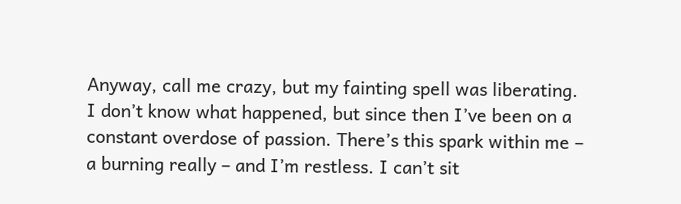Anyway, call me crazy, but my fainting spell was liberating. I don’t know what happened, but since then I’ve been on a constant overdose of passion. There’s this spark within me – a burning really – and I’m restless. I can’t sit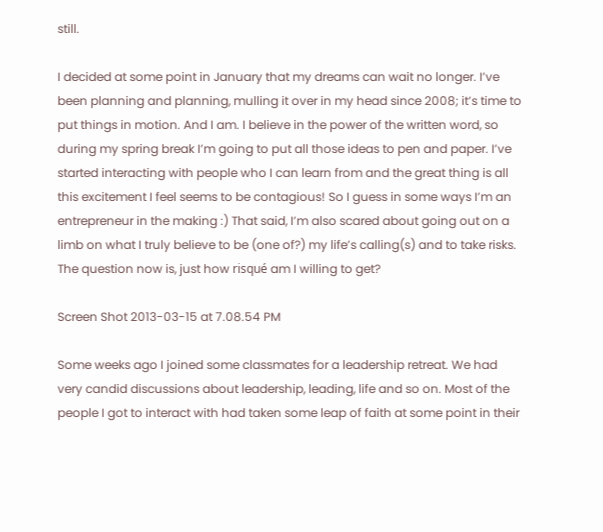still.

I decided at some point in January that my dreams can wait no longer. I’ve been planning and planning, mulling it over in my head since 2008; it’s time to put things in motion. And I am. I believe in the power of the written word, so during my spring break I’m going to put all those ideas to pen and paper. I’ve started interacting with people who I can learn from and the great thing is all this excitement I feel seems to be contagious! So I guess in some ways I’m an entrepreneur in the making :) That said, I’m also scared about going out on a limb on what I truly believe to be (one of?) my life’s calling(s) and to take risks. The question now is, just how risqué am I willing to get?

Screen Shot 2013-03-15 at 7.08.54 PM

Some weeks ago I joined some classmates for a leadership retreat. We had very candid discussions about leadership, leading, life and so on. Most of the people I got to interact with had taken some leap of faith at some point in their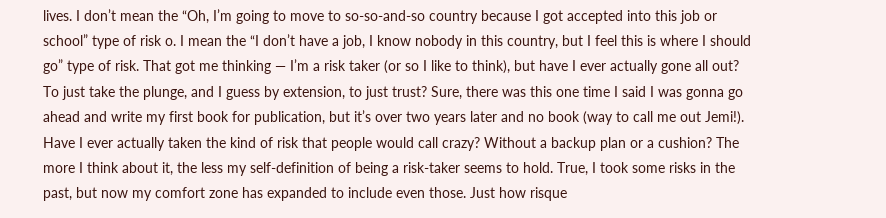lives. I don’t mean the “Oh, I’m going to move to so-so-and-so country because I got accepted into this job or school” type of risk o. I mean the “I don’t have a job, I know nobody in this country, but I feel this is where I should go” type of risk. That got me thinking — I’m a risk taker (or so I like to think), but have I ever actually gone all out? To just take the plunge, and I guess by extension, to just trust? Sure, there was this one time I said I was gonna go ahead and write my first book for publication, but it’s over two years later and no book (way to call me out Jemi!). Have I ever actually taken the kind of risk that people would call crazy? Without a backup plan or a cushion? The more I think about it, the less my self-definition of being a risk-taker seems to hold. True, I took some risks in the past, but now my comfort zone has expanded to include even those. Just how risque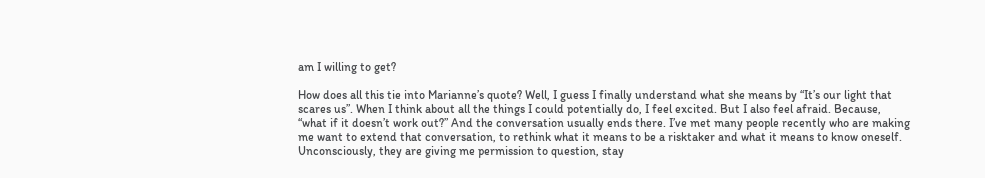am I willing to get?

How does all this tie into Marianne’s quote? Well, I guess I finally understand what she means by “It’s our light that scares us”. When I think about all the things I could potentially do, I feel excited. But I also feel afraid. Because, “what if it doesn’t work out?” And the conversation usually ends there. I’ve met many people recently who are making me want to extend that conversation, to rethink what it means to be a risktaker and what it means to know oneself. Unconsciously, they are giving me permission to question, stay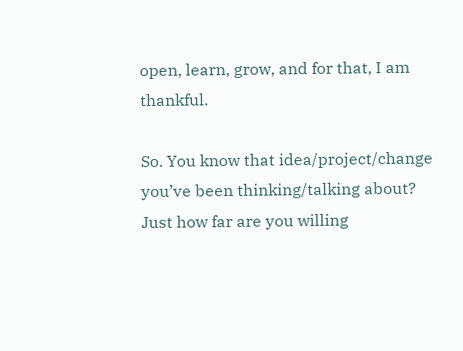open, learn, grow, and for that, I am thankful.

So. You know that idea/project/change you’ve been thinking/talking about? Just how far are you willing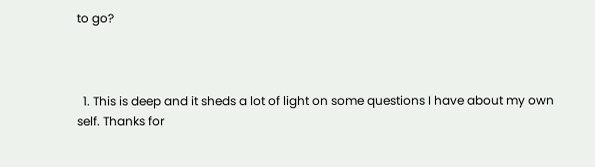to go?



  1. This is deep and it sheds a lot of light on some questions I have about my own self. Thanks for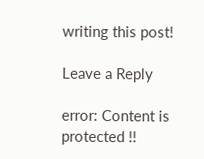writing this post!

Leave a Reply

error: Content is protected !!